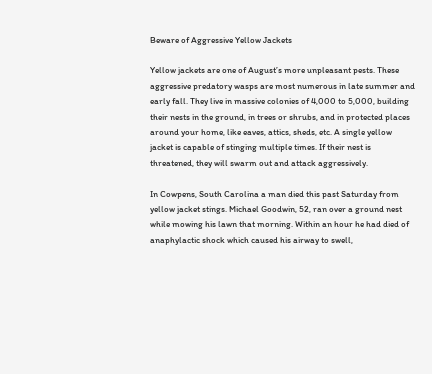Beware of Aggressive Yellow Jackets

Yellow jackets are one of August’s more unpleasant pests. These aggressive predatory wasps are most numerous in late summer and early fall. They live in massive colonies of 4,000 to 5,000, building their nests in the ground, in trees or shrubs, and in protected places around your home, like eaves, attics, sheds, etc. A single yellow jacket is capable of stinging multiple times. If their nest is threatened, they will swarm out and attack aggressively.

In Cowpens, South Carolina a man died this past Saturday from yellow jacket stings. Michael Goodwin, 52, ran over a ground nest while mowing his lawn that morning. Within an hour he had died of anaphylactic shock which caused his airway to swell,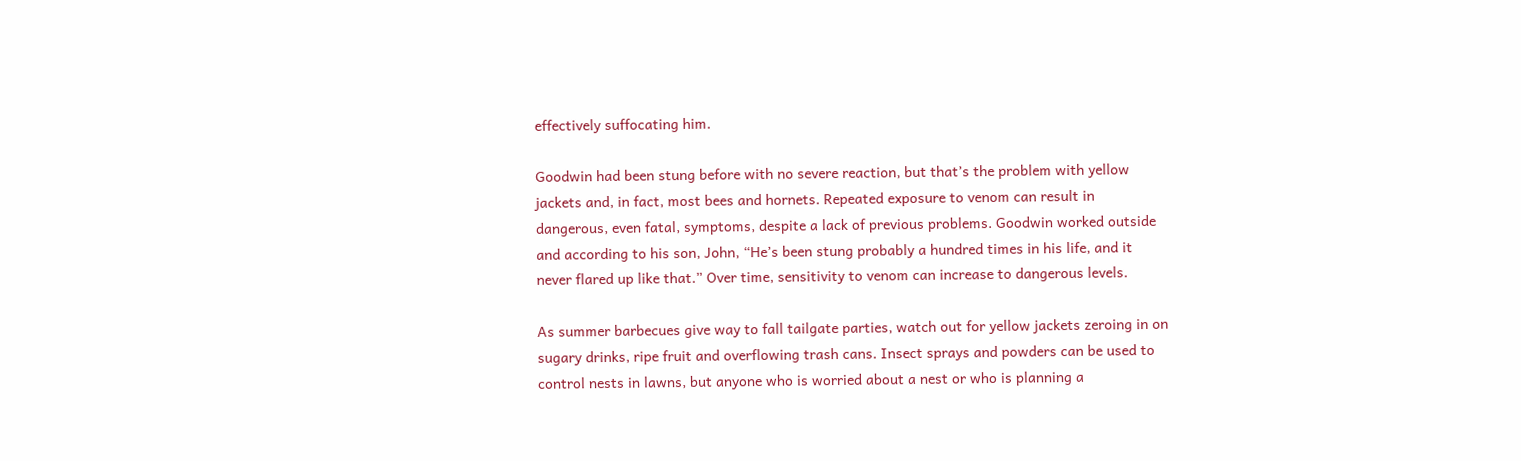effectively suffocating him.

Goodwin had been stung before with no severe reaction, but that’s the problem with yellow jackets and, in fact, most bees and hornets. Repeated exposure to venom can result in dangerous, even fatal, symptoms, despite a lack of previous problems. Goodwin worked outside and according to his son, John, “He’s been stung probably a hundred times in his life, and it never flared up like that.” Over time, sensitivity to venom can increase to dangerous levels.

As summer barbecues give way to fall tailgate parties, watch out for yellow jackets zeroing in on sugary drinks, ripe fruit and overflowing trash cans. Insect sprays and powders can be used to control nests in lawns, but anyone who is worried about a nest or who is planning a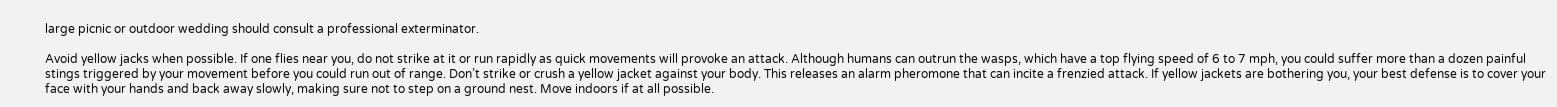large picnic or outdoor wedding should consult a professional exterminator.

Avoid yellow jacks when possible. If one flies near you, do not strike at it or run rapidly as quick movements will provoke an attack. Although humans can outrun the wasps, which have a top flying speed of 6 to 7 mph, you could suffer more than a dozen painful stings triggered by your movement before you could run out of range. Don’t strike or crush a yellow jacket against your body. This releases an alarm pheromone that can incite a frenzied attack. If yellow jackets are bothering you, your best defense is to cover your face with your hands and back away slowly, making sure not to step on a ground nest. Move indoors if at all possible.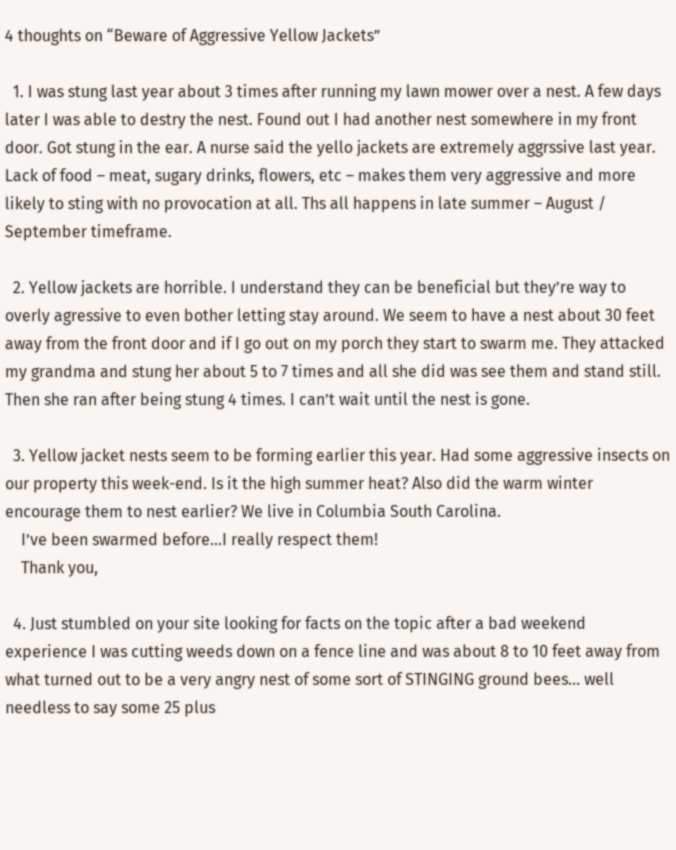4 thoughts on “Beware of Aggressive Yellow Jackets”

  1. I was stung last year about 3 times after running my lawn mower over a nest. A few days later I was able to destry the nest. Found out I had another nest somewhere in my front door. Got stung in the ear. A nurse said the yello jackets are extremely aggrssive last year. Lack of food – meat, sugary drinks, flowers, etc – makes them very aggressive and more likely to sting with no provocation at all. Ths all happens in late summer – August / September timeframe.

  2. Yellow jackets are horrible. I understand they can be beneficial but they’re way to overly agressive to even bother letting stay around. We seem to have a nest about 30 feet away from the front door and if I go out on my porch they start to swarm me. They attacked my grandma and stung her about 5 to 7 times and all she did was see them and stand still. Then she ran after being stung 4 times. I can’t wait until the nest is gone.

  3. Yellow jacket nests seem to be forming earlier this year. Had some aggressive insects on our property this week-end. Is it the high summer heat? Also did the warm winter encourage them to nest earlier? We live in Columbia South Carolina.
    I’ve been swarmed before…I really respect them!
    Thank you,

  4. Just stumbled on your site looking for facts on the topic after a bad weekend experience I was cutting weeds down on a fence line and was about 8 to 10 feet away from what turned out to be a very angry nest of some sort of STINGING ground bees… well needless to say some 25 plus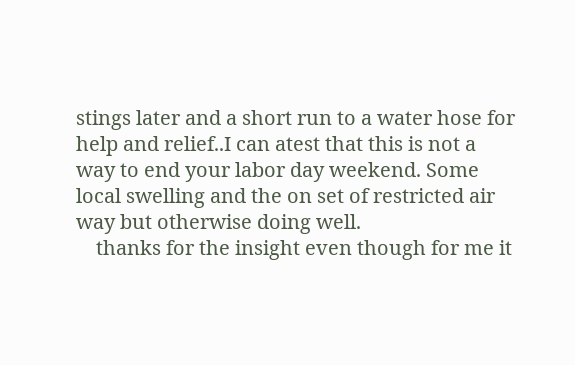stings later and a short run to a water hose for help and relief..I can atest that this is not a way to end your labor day weekend. Some local swelling and the on set of restricted air way but otherwise doing well.
    thanks for the insight even though for me it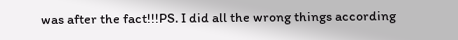was after the fact!!!PS. I did all the wrong things according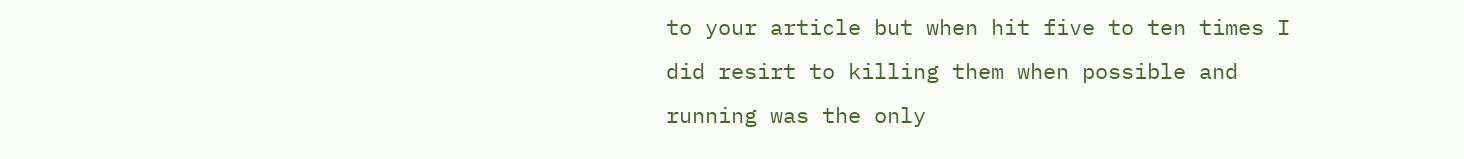to your article but when hit five to ten times I did resirt to killing them when possible and running was the only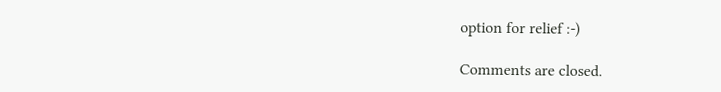option for relief :-)

Comments are closed.